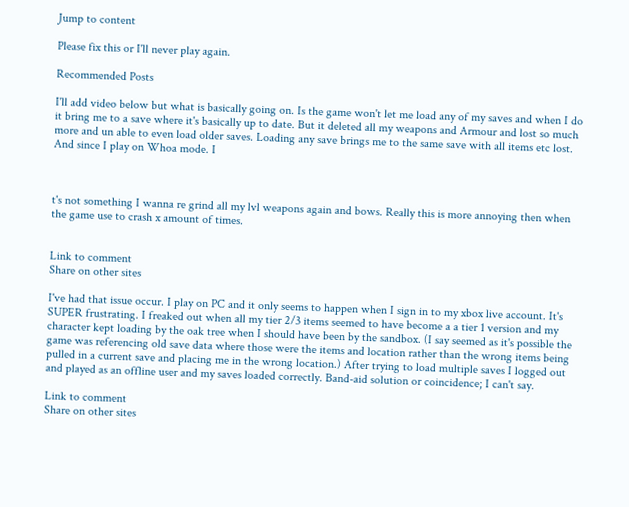Jump to content

Please fix this or I'll never play again.

Recommended Posts

I'll add video below but what is basically going on. Is the game won't let me load any of my saves and when I do it bring me to a save where it's basically up to date. But it deleted all my weapons and Armour and lost so much more and un able to even load older saves. Loading any save brings me to the same save with all items etc lost. And since I play on Whoa mode. I



t's not something I wanna re grind all my lvl weapons again and bows. Really this is more annoying then when the game use to crash x amount of times.


Link to comment
Share on other sites

I've had that issue occur. I play on PC and it only seems to happen when I sign in to my xbox live account. It's SUPER frustrating. I freaked out when all my tier 2/3 items seemed to have become a a tier 1 version and my character kept loading by the oak tree when I should have been by the sandbox. (I say seemed as it's possible the game was referencing old save data where those were the items and location rather than the wrong items being pulled in a current save and placing me in the wrong location.) After trying to load multiple saves I logged out and played as an offline user and my saves loaded correctly. Band-aid solution or coincidence; I can't say.

Link to comment
Share on other sites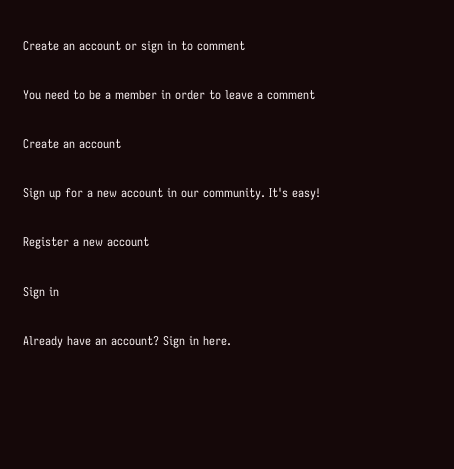Create an account or sign in to comment

You need to be a member in order to leave a comment

Create an account

Sign up for a new account in our community. It's easy!

Register a new account

Sign in

Already have an account? Sign in here.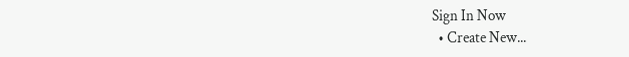Sign In Now
  • Create New...